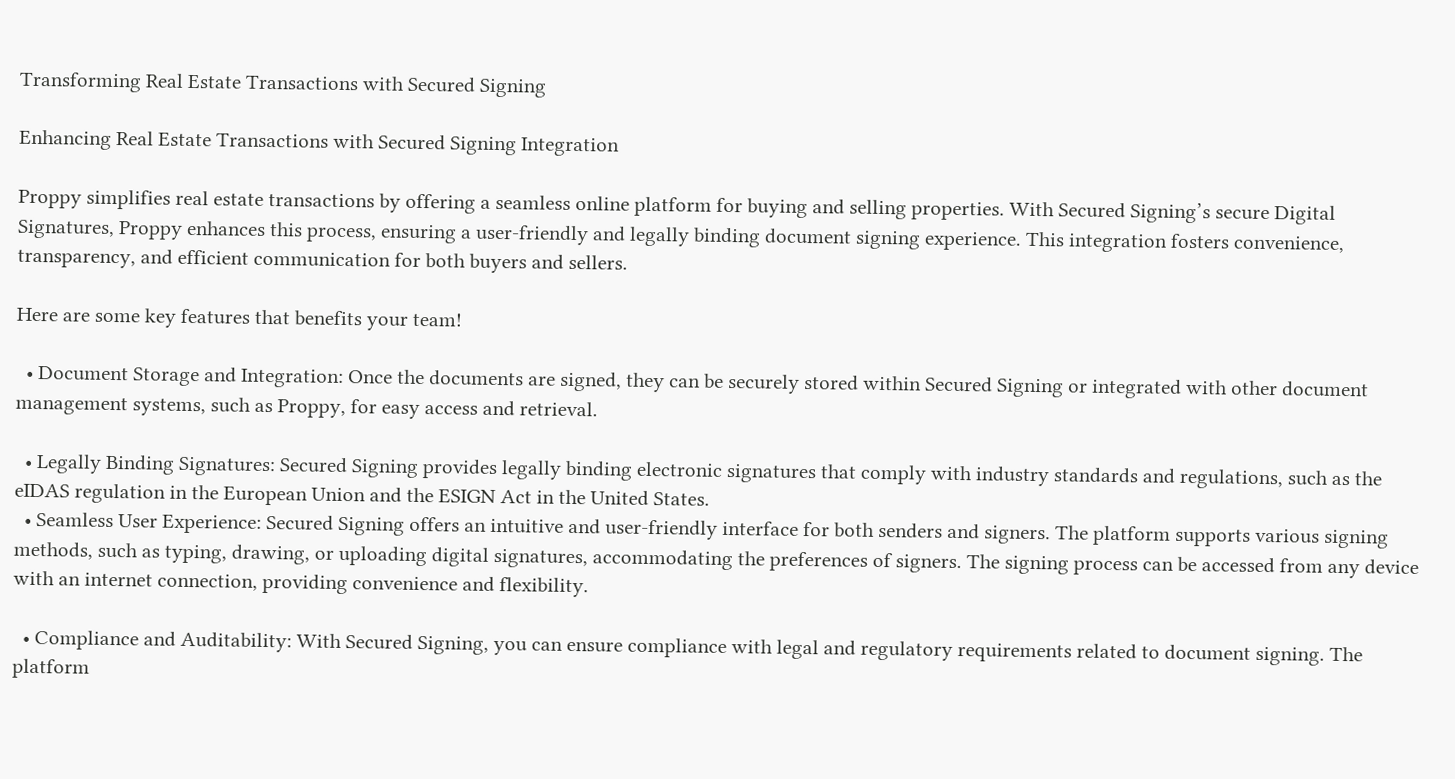Transforming Real Estate Transactions with Secured Signing

Enhancing Real Estate Transactions with Secured Signing Integration

Proppy simplifies real estate transactions by offering a seamless online platform for buying and selling properties. With Secured Signing’s secure Digital Signatures, Proppy enhances this process, ensuring a user-friendly and legally binding document signing experience. This integration fosters convenience, transparency, and efficient communication for both buyers and sellers.

Here are some key features that benefits your team!

  • Document Storage and Integration: Once the documents are signed, they can be securely stored within Secured Signing or integrated with other document management systems, such as Proppy, for easy access and retrieval.

  • Legally Binding Signatures: Secured Signing provides legally binding electronic signatures that comply with industry standards and regulations, such as the eIDAS regulation in the European Union and the ESIGN Act in the United States.
  • Seamless User Experience: Secured Signing offers an intuitive and user-friendly interface for both senders and signers. The platform supports various signing methods, such as typing, drawing, or uploading digital signatures, accommodating the preferences of signers. The signing process can be accessed from any device with an internet connection, providing convenience and flexibility.

  • Compliance and Auditability: With Secured Signing, you can ensure compliance with legal and regulatory requirements related to document signing. The platform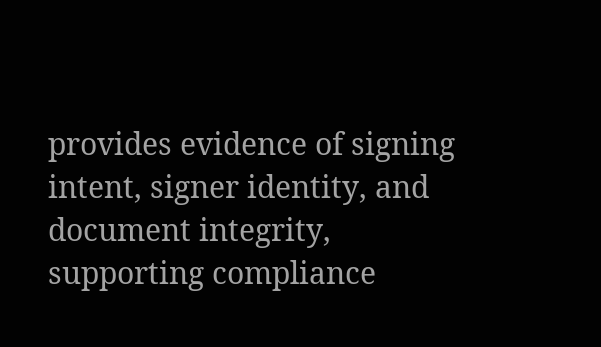provides evidence of signing intent, signer identity, and document integrity, supporting compliance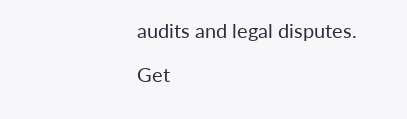audits and legal disputes.

Get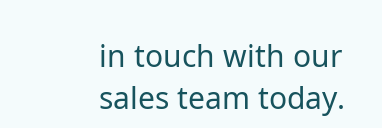in touch with our sales team today.